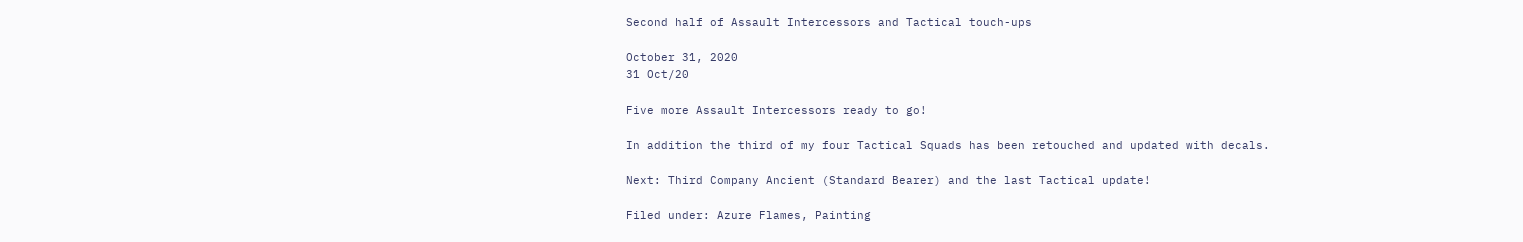Second half of Assault Intercessors and Tactical touch-ups

October 31, 2020
31 Oct/20

Five more Assault Intercessors ready to go!

In addition the third of my four Tactical Squads has been retouched and updated with decals.

Next: Third Company Ancient (Standard Bearer) and the last Tactical update!

Filed under: Azure Flames, Painting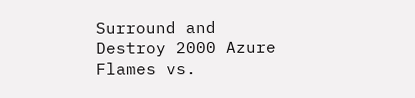Surround and Destroy 2000 Azure Flames vs.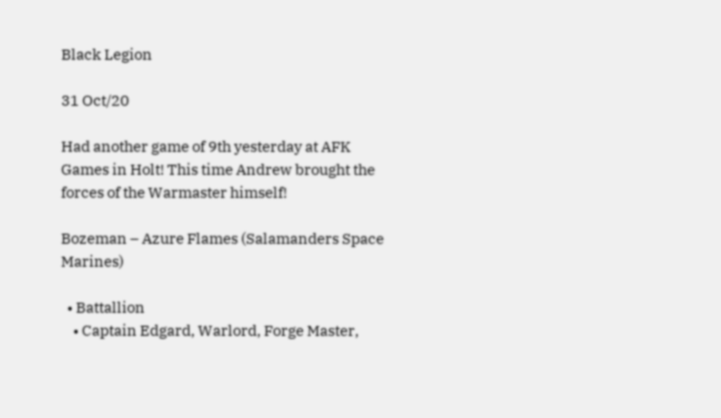Black Legion

31 Oct/20

Had another game of 9th yesterday at AFK Games in Holt! This time Andrew brought the forces of the Warmaster himself!

Bozeman – Azure Flames (Salamanders Space Marines)

  • Battallion
    • Captain Edgard, Warlord, Forge Master,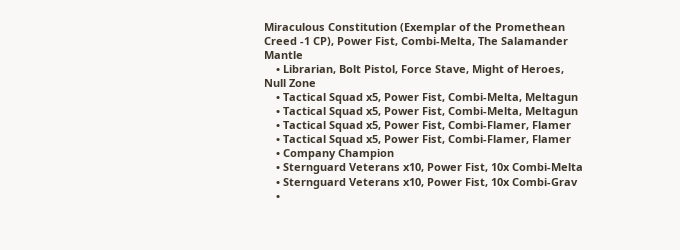Miraculous Constitution (Exemplar of the Promethean Creed -1 CP), Power Fist, Combi-Melta, The Salamander Mantle
    • Librarian, Bolt Pistol, Force Stave, Might of Heroes, Null Zone
    • Tactical Squad x5, Power Fist, Combi-Melta, Meltagun
    • Tactical Squad x5, Power Fist, Combi-Melta, Meltagun
    • Tactical Squad x5, Power Fist, Combi-Flamer, Flamer
    • Tactical Squad x5, Power Fist, Combi-Flamer, Flamer
    • Company Champion
    • Sternguard Veterans x10, Power Fist, 10x Combi-Melta
    • Sternguard Veterans x10, Power Fist, 10x Combi-Grav
    •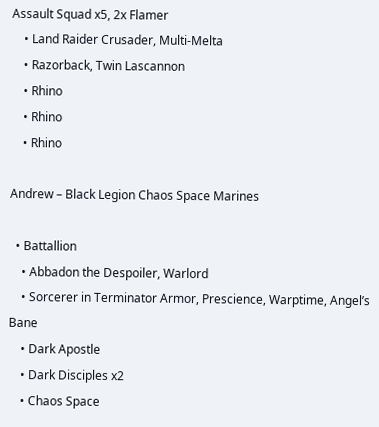Assault Squad x5, 2x Flamer
    • Land Raider Crusader, Multi-Melta
    • Razorback, Twin Lascannon
    • Rhino
    • Rhino
    • Rhino

Andrew – Black Legion Chaos Space Marines

  • Battallion
    • Abbadon the Despoiler, Warlord
    • Sorcerer in Terminator Armor, Prescience, Warptime, Angel’s Bane
    • Dark Apostle
    • Dark Disciples x2
    • Chaos Space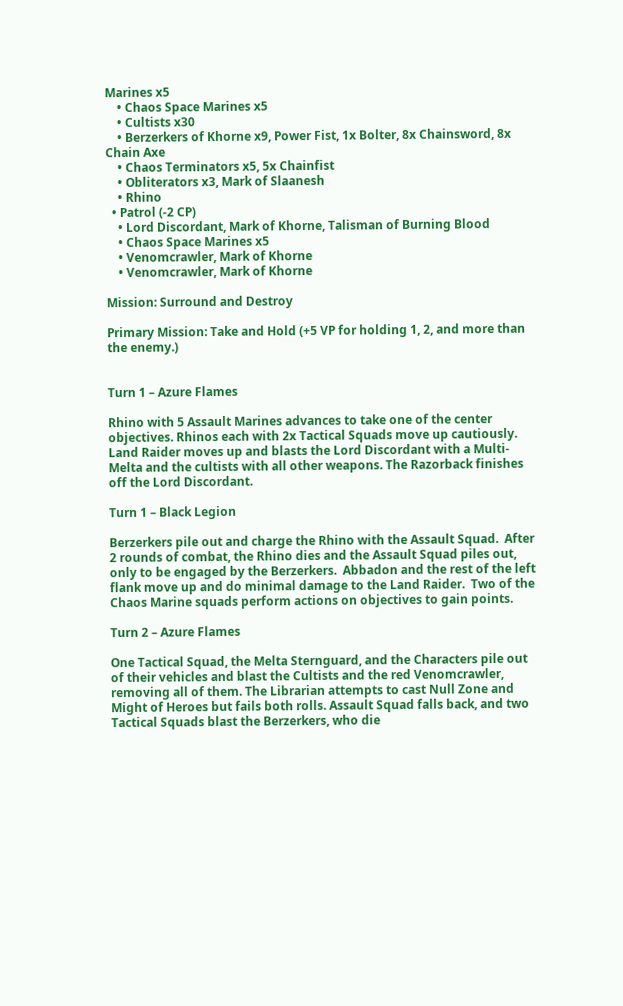Marines x5
    • Chaos Space Marines x5
    • Cultists x30
    • Berzerkers of Khorne x9, Power Fist, 1x Bolter, 8x Chainsword, 8x Chain Axe
    • Chaos Terminators x5, 5x Chainfist
    • Obliterators x3, Mark of Slaanesh
    • Rhino
  • Patrol (-2 CP)
    • Lord Discordant, Mark of Khorne, Talisman of Burning Blood
    • Chaos Space Marines x5
    • Venomcrawler, Mark of Khorne
    • Venomcrawler, Mark of Khorne

Mission: Surround and Destroy

Primary Mission: Take and Hold (+5 VP for holding 1, 2, and more than the enemy.)


Turn 1 – Azure Flames

Rhino with 5 Assault Marines advances to take one of the center objectives. Rhinos each with 2x Tactical Squads move up cautiously. Land Raider moves up and blasts the Lord Discordant with a Multi-Melta and the cultists with all other weapons. The Razorback finishes off the Lord Discordant.

Turn 1 – Black Legion

Berzerkers pile out and charge the Rhino with the Assault Squad.  After 2 rounds of combat, the Rhino dies and the Assault Squad piles out, only to be engaged by the Berzerkers.  Abbadon and the rest of the left flank move up and do minimal damage to the Land Raider.  Two of the Chaos Marine squads perform actions on objectives to gain points.

Turn 2 – Azure Flames

One Tactical Squad, the Melta Sternguard, and the Characters pile out of their vehicles and blast the Cultists and the red Venomcrawler, removing all of them. The Librarian attempts to cast Null Zone and Might of Heroes but fails both rolls. Assault Squad falls back, and two Tactical Squads blast the Berzerkers, who die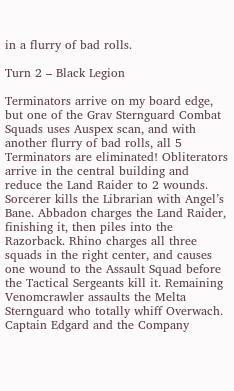in a flurry of bad rolls.

Turn 2 – Black Legion

Terminators arrive on my board edge, but one of the Grav Sternguard Combat Squads uses Auspex scan, and with another flurry of bad rolls, all 5 Terminators are eliminated! Obliterators arrive in the central building and reduce the Land Raider to 2 wounds. Sorcerer kills the Librarian with Angel’s Bane. Abbadon charges the Land Raider, finishing it, then piles into the Razorback. Rhino charges all three squads in the right center, and causes one wound to the Assault Squad before the Tactical Sergeants kill it. Remaining Venomcrawler assaults the Melta Sternguard who totally whiff Overwach. Captain Edgard and the Company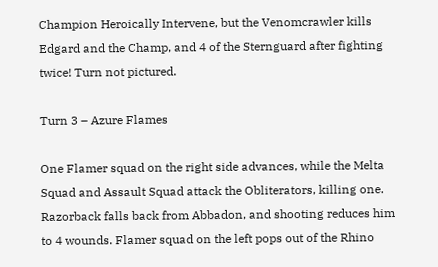Champion Heroically Intervene, but the Venomcrawler kills Edgard and the Champ, and 4 of the Sternguard after fighting twice! Turn not pictured.

Turn 3 – Azure Flames

One Flamer squad on the right side advances, while the Melta Squad and Assault Squad attack the Obliterators, killing one. Razorback falls back from Abbadon, and shooting reduces him to 4 wounds. Flamer squad on the left pops out of the Rhino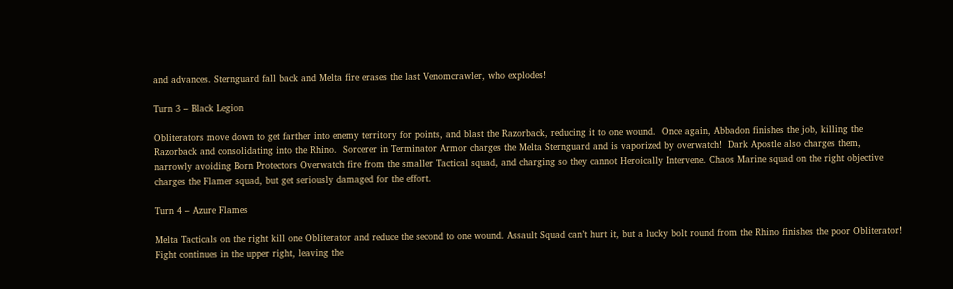and advances. Sternguard fall back and Melta fire erases the last Venomcrawler, who explodes!

Turn 3 – Black Legion

Obliterators move down to get farther into enemy territory for points, and blast the Razorback, reducing it to one wound.  Once again, Abbadon finishes the job, killing the Razorback and consolidating into the Rhino.  Sorcerer in Terminator Armor charges the Melta Sternguard and is vaporized by overwatch!  Dark Apostle also charges them, narrowly avoiding Born Protectors Overwatch fire from the smaller Tactical squad, and charging so they cannot Heroically Intervene. Chaos Marine squad on the right objective charges the Flamer squad, but get seriously damaged for the effort.

Turn 4 – Azure Flames

Melta Tacticals on the right kill one Obliterator and reduce the second to one wound. Assault Squad can’t hurt it, but a lucky bolt round from the Rhino finishes the poor Obliterator! Fight continues in the upper right, leaving the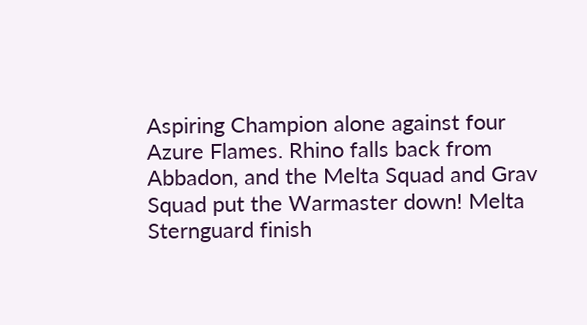Aspiring Champion alone against four Azure Flames. Rhino falls back from Abbadon, and the Melta Squad and Grav Squad put the Warmaster down! Melta Sternguard finish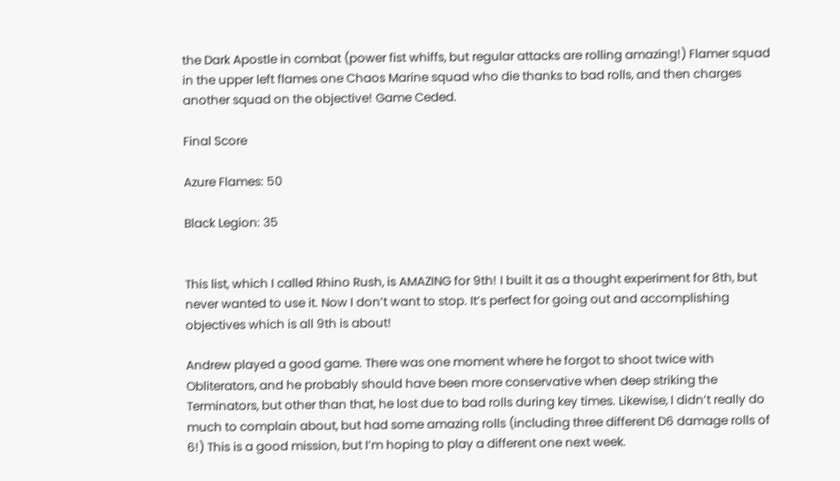the Dark Apostle in combat (power fist whiffs, but regular attacks are rolling amazing!) Flamer squad in the upper left flames one Chaos Marine squad who die thanks to bad rolls, and then charges another squad on the objective! Game Ceded.

Final Score

Azure Flames: 50

Black Legion: 35


This list, which I called Rhino Rush, is AMAZING for 9th! I built it as a thought experiment for 8th, but never wanted to use it. Now I don’t want to stop. It’s perfect for going out and accomplishing objectives which is all 9th is about!

Andrew played a good game. There was one moment where he forgot to shoot twice with Obliterators, and he probably should have been more conservative when deep striking the Terminators, but other than that, he lost due to bad rolls during key times. Likewise, I didn’t really do much to complain about, but had some amazing rolls (including three different D6 damage rolls of 6!) This is a good mission, but I’m hoping to play a different one next week.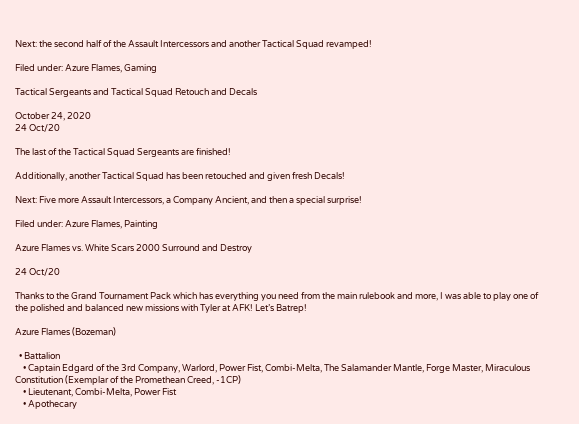Next: the second half of the Assault Intercessors and another Tactical Squad revamped!

Filed under: Azure Flames, Gaming

Tactical Sergeants and Tactical Squad Retouch and Decals

October 24, 2020
24 Oct/20

The last of the Tactical Squad Sergeants are finished!

Additionally, another Tactical Squad has been retouched and given fresh Decals!

Next: Five more Assault Intercessors, a Company Ancient, and then a special surprise!

Filed under: Azure Flames, Painting

Azure Flames vs. White Scars 2000 Surround and Destroy

24 Oct/20

Thanks to the Grand Tournament Pack which has everything you need from the main rulebook and more, I was able to play one of the polished and balanced new missions with Tyler at AFK! Let’s Batrep!

Azure Flames (Bozeman)

  • Battalion
    • Captain Edgard of the 3rd Company, Warlord, Power Fist, Combi-Melta, The Salamander Mantle, Forge Master, Miraculous Constitution (Exemplar of the Promethean Creed, -1CP)
    • Lieutenant, Combi-Melta, Power Fist
    • Apothecary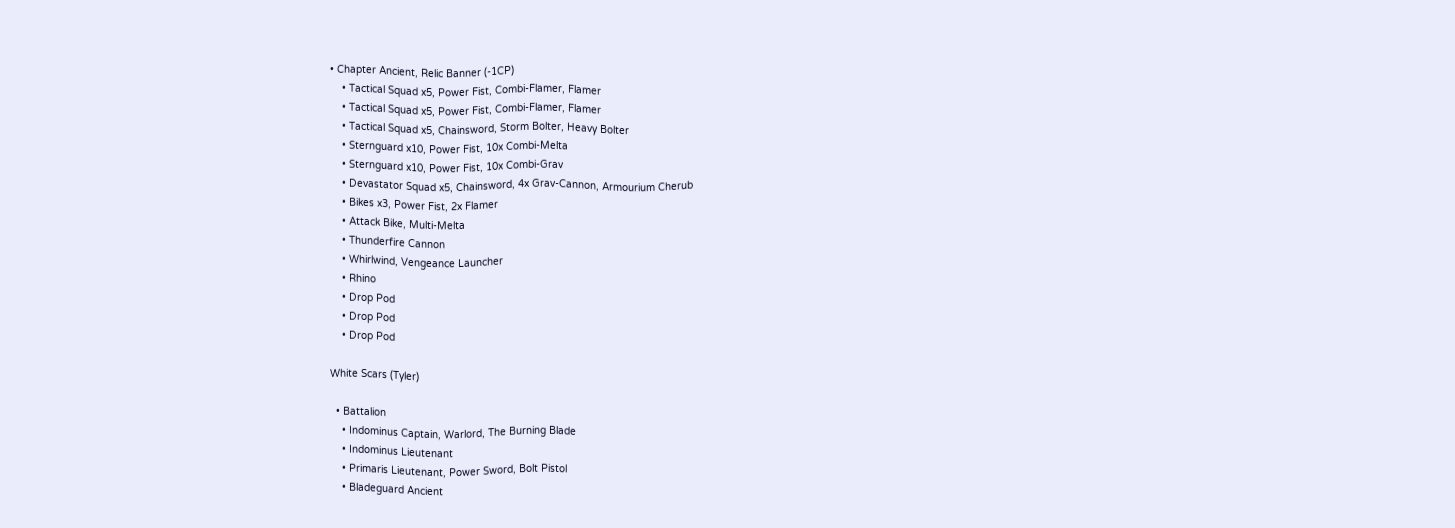• Chapter Ancient, Relic Banner (-1CP)
    • Tactical Squad x5, Power Fist, Combi-Flamer, Flamer
    • Tactical Squad x5, Power Fist, Combi-Flamer, Flamer
    • Tactical Squad x5, Chainsword, Storm Bolter, Heavy Bolter
    • Sternguard x10, Power Fist, 10x Combi-Melta
    • Sternguard x10, Power Fist, 10x Combi-Grav
    • Devastator Squad x5, Chainsword, 4x Grav-Cannon, Armourium Cherub
    • Bikes x3, Power Fist, 2x Flamer
    • Attack Bike, Multi-Melta
    • Thunderfire Cannon
    • Whirlwind, Vengeance Launcher
    • Rhino
    • Drop Pod
    • Drop Pod
    • Drop Pod

White Scars (Tyler)

  • Battalion
    • Indominus Captain, Warlord, The Burning Blade
    • Indominus Lieutenant
    • Primaris Lieutenant, Power Sword, Bolt Pistol
    • Bladeguard Ancient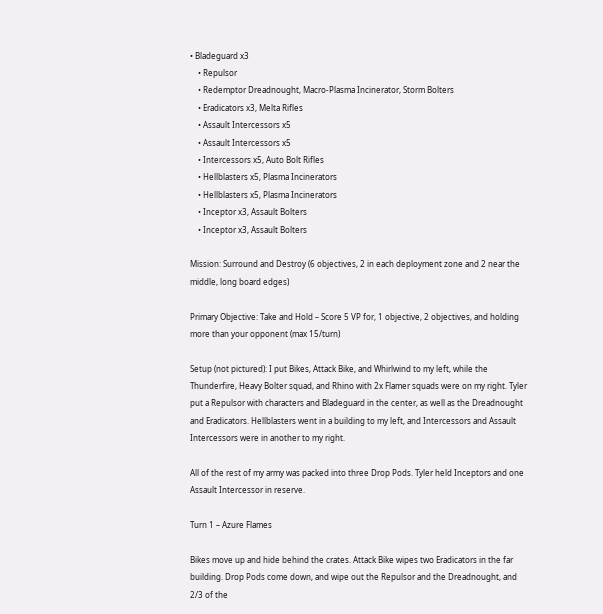• Bladeguard x3
    • Repulsor
    • Redemptor Dreadnought, Macro-Plasma Incinerator, Storm Bolters
    • Eradicators x3, Melta Rifles
    • Assault Intercessors x5
    • Assault Intercessors x5
    • Intercessors x5, Auto Bolt Rifles
    • Hellblasters x5, Plasma Incinerators
    • Hellblasters x5, Plasma Incinerators
    • Inceptor x3, Assault Bolters
    • Inceptor x3, Assault Bolters

Mission: Surround and Destroy (6 objectives, 2 in each deployment zone and 2 near the middle, long board edges)

Primary Objective: Take and Hold – Score 5 VP for, 1 objective, 2 objectives, and holding more than your opponent (max 15/turn)

Setup (not pictured): I put Bikes, Attack Bike, and Whirlwind to my left, while the Thunderfire, Heavy Bolter squad, and Rhino with 2x Flamer squads were on my right. Tyler put a Repulsor with characters and Bladeguard in the center, as well as the Dreadnought and Eradicators. Hellblasters went in a building to my left, and Intercessors and Assault Intercessors were in another to my right.

All of the rest of my army was packed into three Drop Pods. Tyler held Inceptors and one Assault Intercessor in reserve.

Turn 1 – Azure Flames

Bikes move up and hide behind the crates. Attack Bike wipes two Eradicators in the far building. Drop Pods come down, and wipe out the Repulsor and the Dreadnought, and 2/3 of the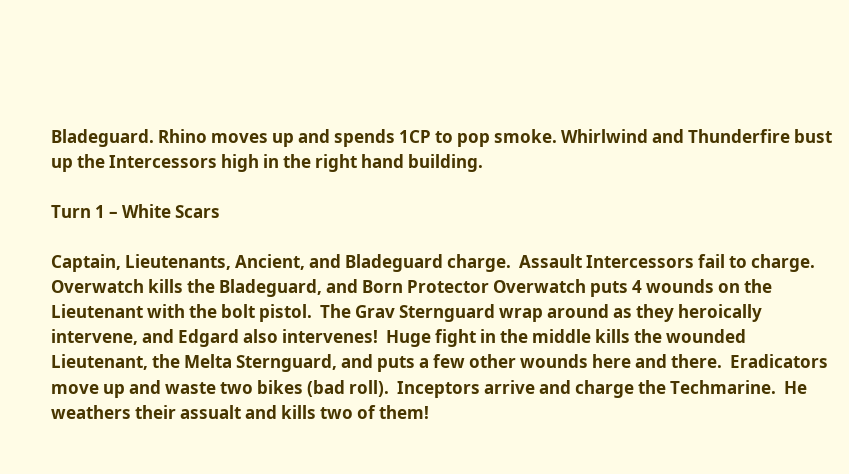Bladeguard. Rhino moves up and spends 1CP to pop smoke. Whirlwind and Thunderfire bust up the Intercessors high in the right hand building.

Turn 1 – White Scars

Captain, Lieutenants, Ancient, and Bladeguard charge.  Assault Intercessors fail to charge.  Overwatch kills the Bladeguard, and Born Protector Overwatch puts 4 wounds on the Lieutenant with the bolt pistol.  The Grav Sternguard wrap around as they heroically intervene, and Edgard also intervenes!  Huge fight in the middle kills the wounded Lieutenant, the Melta Sternguard, and puts a few other wounds here and there.  Eradicators move up and waste two bikes (bad roll).  Inceptors arrive and charge the Techmarine.  He weathers their assualt and kills two of them!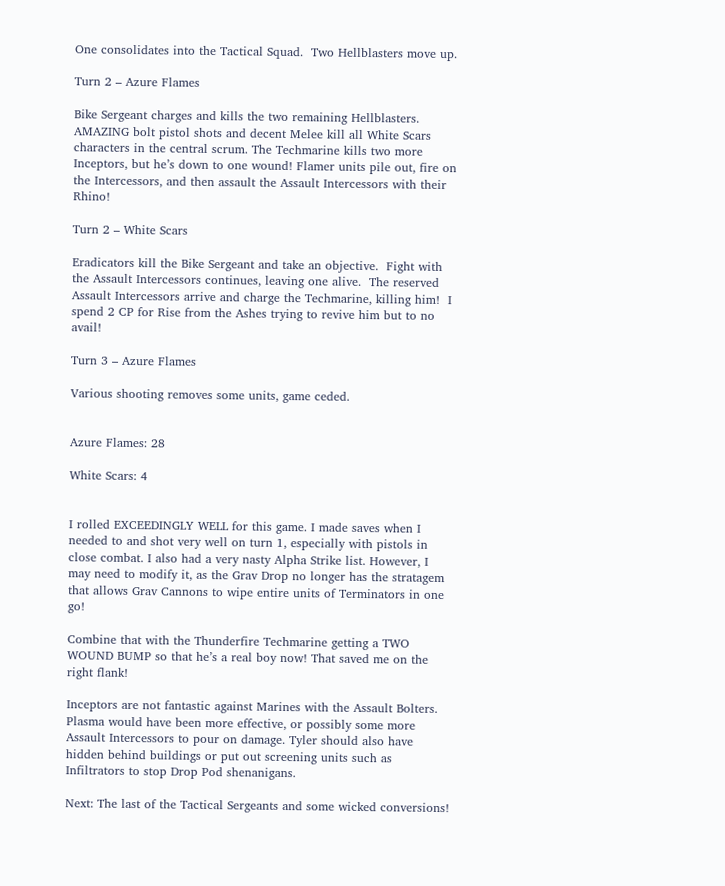One consolidates into the Tactical Squad.  Two Hellblasters move up.

Turn 2 – Azure Flames

Bike Sergeant charges and kills the two remaining Hellblasters. AMAZING bolt pistol shots and decent Melee kill all White Scars characters in the central scrum. The Techmarine kills two more Inceptors, but he’s down to one wound! Flamer units pile out, fire on the Intercessors, and then assault the Assault Intercessors with their Rhino!

Turn 2 – White Scars

Eradicators kill the Bike Sergeant and take an objective.  Fight with the Assault Intercessors continues, leaving one alive.  The reserved Assault Intercessors arrive and charge the Techmarine, killing him!  I spend 2 CP for Rise from the Ashes trying to revive him but to no avail!

Turn 3 – Azure Flames

Various shooting removes some units, game ceded.


Azure Flames: 28

White Scars: 4


I rolled EXCEEDINGLY WELL for this game. I made saves when I needed to and shot very well on turn 1, especially with pistols in close combat. I also had a very nasty Alpha Strike list. However, I may need to modify it, as the Grav Drop no longer has the stratagem that allows Grav Cannons to wipe entire units of Terminators in one go!

Combine that with the Thunderfire Techmarine getting a TWO WOUND BUMP so that he’s a real boy now! That saved me on the right flank!

Inceptors are not fantastic against Marines with the Assault Bolters. Plasma would have been more effective, or possibly some more Assault Intercessors to pour on damage. Tyler should also have hidden behind buildings or put out screening units such as Infiltrators to stop Drop Pod shenanigans.

Next: The last of the Tactical Sergeants and some wicked conversions!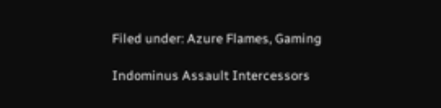Filed under: Azure Flames, Gaming

Indominus Assault Intercessors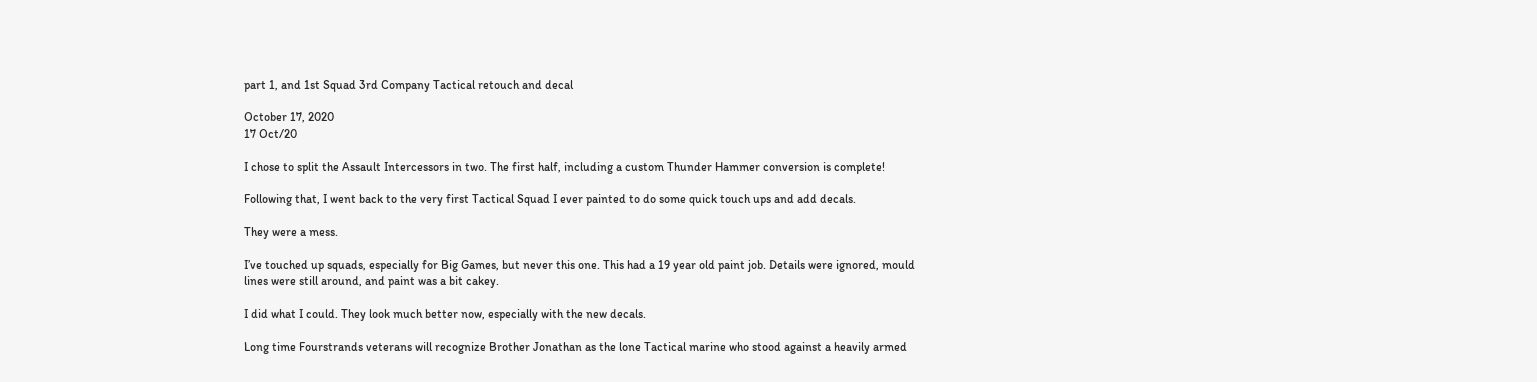part 1, and 1st Squad 3rd Company Tactical retouch and decal

October 17, 2020
17 Oct/20

I chose to split the Assault Intercessors in two. The first half, including a custom Thunder Hammer conversion is complete!

Following that, I went back to the very first Tactical Squad I ever painted to do some quick touch ups and add decals.

They were a mess.

I’ve touched up squads, especially for Big Games, but never this one. This had a 19 year old paint job. Details were ignored, mould lines were still around, and paint was a bit cakey.

I did what I could. They look much better now, especially with the new decals.

Long time Fourstrands veterans will recognize Brother Jonathan as the lone Tactical marine who stood against a heavily armed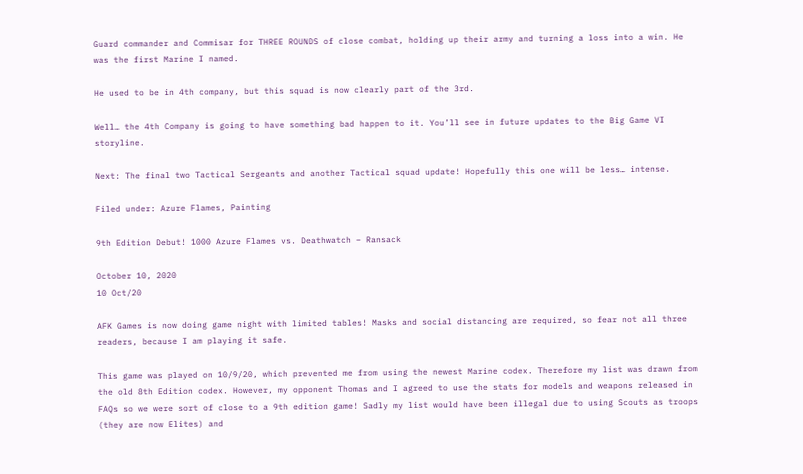Guard commander and Commisar for THREE ROUNDS of close combat, holding up their army and turning a loss into a win. He was the first Marine I named.

He used to be in 4th company, but this squad is now clearly part of the 3rd.

Well… the 4th Company is going to have something bad happen to it. You’ll see in future updates to the Big Game VI storyline.

Next: The final two Tactical Sergeants and another Tactical squad update! Hopefully this one will be less… intense.

Filed under: Azure Flames, Painting

9th Edition Debut! 1000 Azure Flames vs. Deathwatch – Ransack

October 10, 2020
10 Oct/20

AFK Games is now doing game night with limited tables! Masks and social distancing are required, so fear not all three readers, because I am playing it safe.

This game was played on 10/9/20, which prevented me from using the newest Marine codex. Therefore my list was drawn from the old 8th Edition codex. However, my opponent Thomas and I agreed to use the stats for models and weapons released in FAQs so we were sort of close to a 9th edition game! Sadly my list would have been illegal due to using Scouts as troops (they are now Elites) and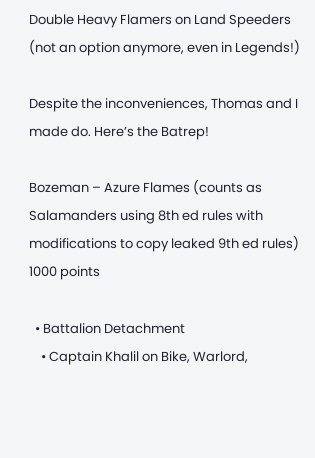Double Heavy Flamers on Land Speeders (not an option anymore, even in Legends!)

Despite the inconveniences, Thomas and I made do. Here’s the Batrep!

Bozeman – Azure Flames (counts as Salamanders using 8th ed rules with modifications to copy leaked 9th ed rules) 1000 points

  • Battalion Detachment
    • Captain Khalil on Bike, Warlord,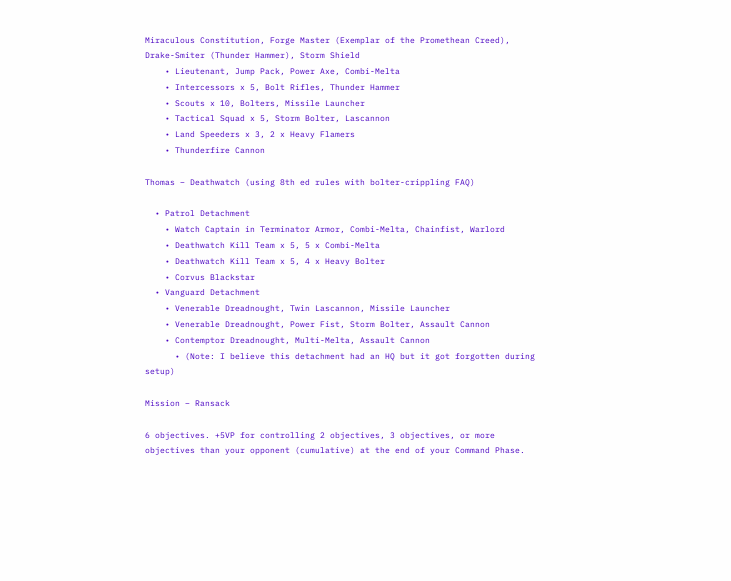Miraculous Constitution, Forge Master (Exemplar of the Promethean Creed), Drake-Smiter (Thunder Hammer), Storm Shield
    • Lieutenant, Jump Pack, Power Axe, Combi-Melta
    • Intercessors x 5, Bolt Rifles, Thunder Hammer
    • Scouts x 10, Bolters, Missile Launcher
    • Tactical Squad x 5, Storm Bolter, Lascannon
    • Land Speeders x 3, 2 x Heavy Flamers
    • Thunderfire Cannon

Thomas – Deathwatch (using 8th ed rules with bolter-crippling FAQ)

  • Patrol Detachment
    • Watch Captain in Terminator Armor, Combi-Melta, Chainfist, Warlord
    • Deathwatch Kill Team x 5, 5 x Combi-Melta
    • Deathwatch Kill Team x 5, 4 x Heavy Bolter
    • Corvus Blackstar
  • Vanguard Detachment
    • Venerable Dreadnought, Twin Lascannon, Missile Launcher
    • Venerable Dreadnought, Power Fist, Storm Bolter, Assault Cannon
    • Contemptor Dreadnought, Multi-Melta, Assault Cannon
      • (Note: I believe this detachment had an HQ but it got forgotten during setup)

Mission – Ransack

6 objectives. +5VP for controlling 2 objectives, 3 objectives, or more objectives than your opponent (cumulative) at the end of your Command Phase.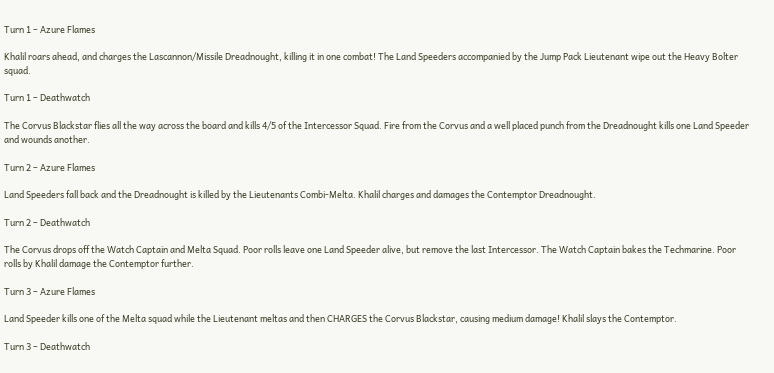Turn 1 – Azure Flames

Khalil roars ahead, and charges the Lascannon/Missile Dreadnought, killing it in one combat! The Land Speeders accompanied by the Jump Pack Lieutenant wipe out the Heavy Bolter squad.

Turn 1 – Deathwatch

The Corvus Blackstar flies all the way across the board and kills 4/5 of the Intercessor Squad. Fire from the Corvus and a well placed punch from the Dreadnought kills one Land Speeder and wounds another.

Turn 2 – Azure Flames

Land Speeders fall back and the Dreadnought is killed by the Lieutenants Combi-Melta. Khalil charges and damages the Contemptor Dreadnought.

Turn 2 – Deathwatch

The Corvus drops off the Watch Captain and Melta Squad. Poor rolls leave one Land Speeder alive, but remove the last Intercessor. The Watch Captain bakes the Techmarine. Poor rolls by Khalil damage the Contemptor further.

Turn 3 – Azure Flames

Land Speeder kills one of the Melta squad while the Lieutenant meltas and then CHARGES the Corvus Blackstar, causing medium damage! Khalil slays the Contemptor.

Turn 3 – Deathwatch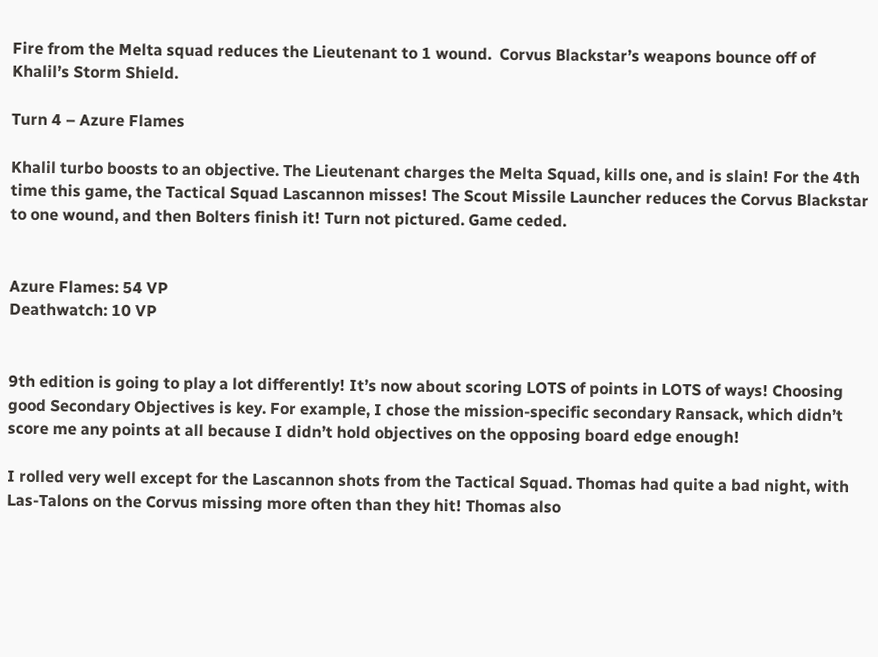Fire from the Melta squad reduces the Lieutenant to 1 wound.  Corvus Blackstar’s weapons bounce off of Khalil’s Storm Shield.

Turn 4 – Azure Flames

Khalil turbo boosts to an objective. The Lieutenant charges the Melta Squad, kills one, and is slain! For the 4th time this game, the Tactical Squad Lascannon misses! The Scout Missile Launcher reduces the Corvus Blackstar to one wound, and then Bolters finish it! Turn not pictured. Game ceded.


Azure Flames: 54 VP
Deathwatch: 10 VP


9th edition is going to play a lot differently! It’s now about scoring LOTS of points in LOTS of ways! Choosing good Secondary Objectives is key. For example, I chose the mission-specific secondary Ransack, which didn’t score me any points at all because I didn’t hold objectives on the opposing board edge enough!

I rolled very well except for the Lascannon shots from the Tactical Squad. Thomas had quite a bad night, with Las-Talons on the Corvus missing more often than they hit! Thomas also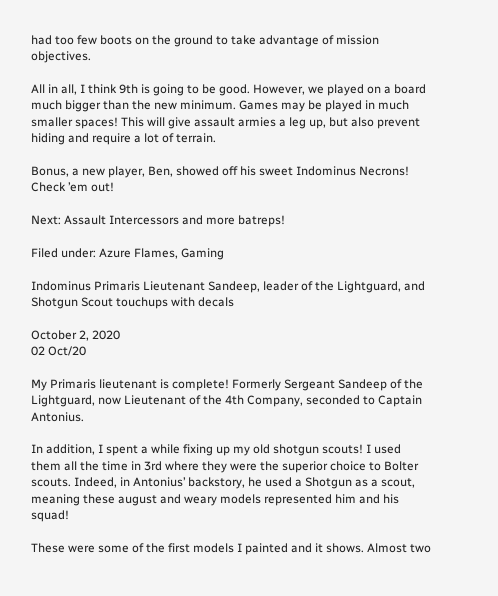had too few boots on the ground to take advantage of mission objectives.

All in all, I think 9th is going to be good. However, we played on a board much bigger than the new minimum. Games may be played in much smaller spaces! This will give assault armies a leg up, but also prevent hiding and require a lot of terrain.

Bonus, a new player, Ben, showed off his sweet Indominus Necrons! Check ’em out!

Next: Assault Intercessors and more batreps!

Filed under: Azure Flames, Gaming

Indominus Primaris Lieutenant Sandeep, leader of the Lightguard, and Shotgun Scout touchups with decals

October 2, 2020
02 Oct/20

My Primaris lieutenant is complete! Formerly Sergeant Sandeep of the Lightguard, now Lieutenant of the 4th Company, seconded to Captain Antonius.

In addition, I spent a while fixing up my old shotgun scouts! I used them all the time in 3rd where they were the superior choice to Bolter scouts. Indeed, in Antonius’ backstory, he used a Shotgun as a scout, meaning these august and weary models represented him and his squad!

These were some of the first models I painted and it shows. Almost two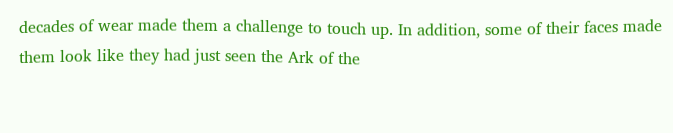decades of wear made them a challenge to touch up. In addition, some of their faces made them look like they had just seen the Ark of the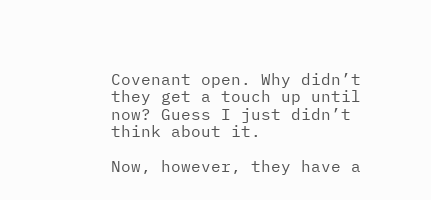Covenant open. Why didn’t they get a touch up until now? Guess I just didn’t think about it.

Now, however, they have a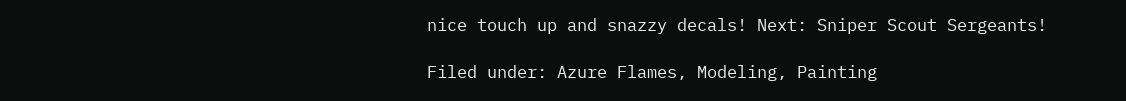nice touch up and snazzy decals! Next: Sniper Scout Sergeants!

Filed under: Azure Flames, Modeling, Painting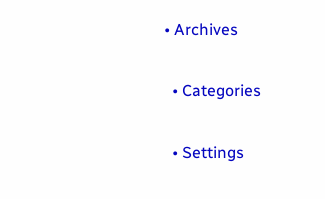• Archives

  • Categories

  • Settings